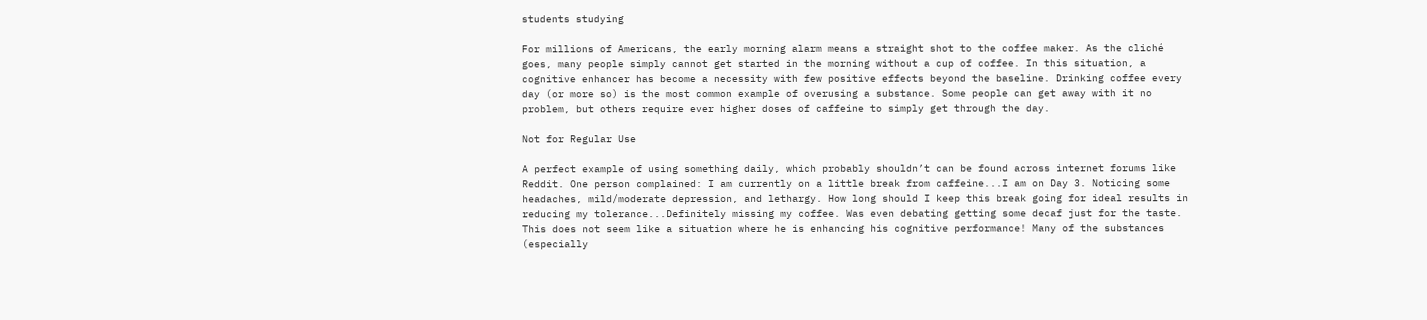students studying

For millions of Americans, the early morning alarm means a straight shot to the coffee maker. As the cliché goes, many people simply cannot get started in the morning without a cup of coffee. In this situation, a cognitive enhancer has become a necessity with few positive effects beyond the baseline. Drinking coffee every day (or more so) is the most common example of overusing a substance. Some people can get away with it no problem, but others require ever higher doses of caffeine to simply get through the day.

Not for Regular Use

A perfect example of using something daily, which probably shouldn’t can be found across internet forums like Reddit. One person complained: I am currently on a little break from caffeine...I am on Day 3. Noticing some headaches, mild/moderate depression, and lethargy. How long should I keep this break going for ideal results in reducing my tolerance...Definitely missing my coffee. Was even debating getting some decaf just for the taste. This does not seem like a situation where he is enhancing his cognitive performance! Many of the substances (especially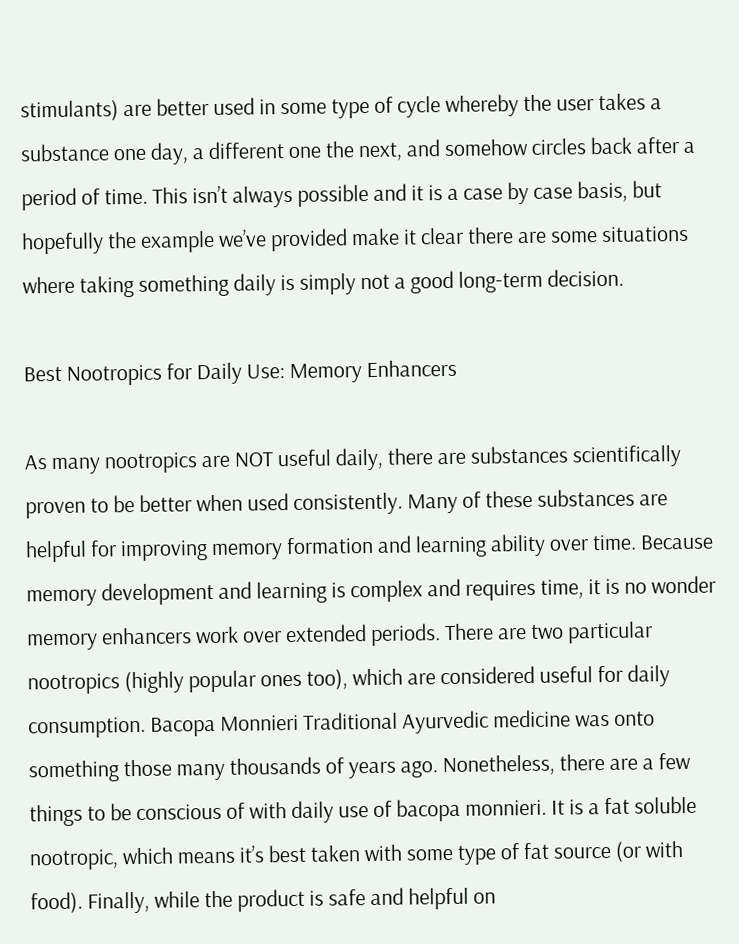stimulants) are better used in some type of cycle whereby the user takes a substance one day, a different one the next, and somehow circles back after a period of time. This isn’t always possible and it is a case by case basis, but hopefully the example we’ve provided make it clear there are some situations where taking something daily is simply not a good long-term decision.

Best Nootropics for Daily Use: Memory Enhancers

As many nootropics are NOT useful daily, there are substances scientifically proven to be better when used consistently. Many of these substances are helpful for improving memory formation and learning ability over time. Because memory development and learning is complex and requires time, it is no wonder memory enhancers work over extended periods. There are two particular nootropics (highly popular ones too), which are considered useful for daily consumption. Bacopa Monnieri Traditional Ayurvedic medicine was onto something those many thousands of years ago. Nonetheless, there are a few things to be conscious of with daily use of bacopa monnieri. It is a fat soluble nootropic, which means it’s best taken with some type of fat source (or with food). Finally, while the product is safe and helpful on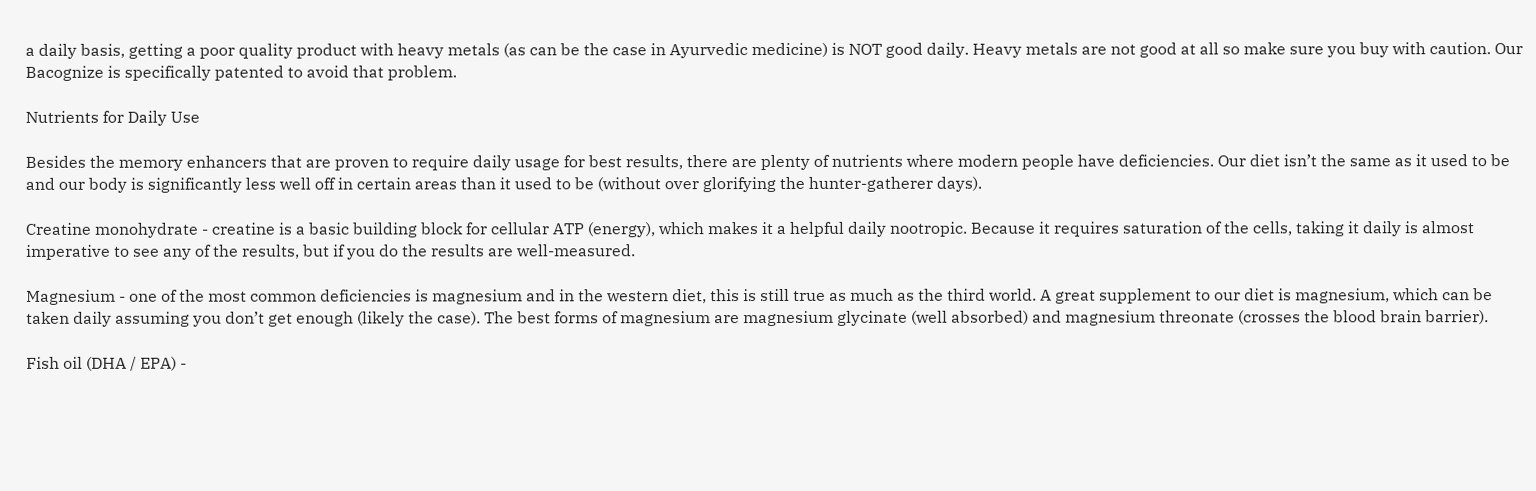a daily basis, getting a poor quality product with heavy metals (as can be the case in Ayurvedic medicine) is NOT good daily. Heavy metals are not good at all so make sure you buy with caution. Our Bacognize is specifically patented to avoid that problem.

Nutrients for Daily Use

Besides the memory enhancers that are proven to require daily usage for best results, there are plenty of nutrients where modern people have deficiencies. Our diet isn’t the same as it used to be and our body is significantly less well off in certain areas than it used to be (without over glorifying the hunter-gatherer days).

Creatine monohydrate - creatine is a basic building block for cellular ATP (energy), which makes it a helpful daily nootropic. Because it requires saturation of the cells, taking it daily is almost imperative to see any of the results, but if you do the results are well-measured.

Magnesium - one of the most common deficiencies is magnesium and in the western diet, this is still true as much as the third world. A great supplement to our diet is magnesium, which can be taken daily assuming you don’t get enough (likely the case). The best forms of magnesium are magnesium glycinate (well absorbed) and magnesium threonate (crosses the blood brain barrier).

Fish oil (DHA / EPA) -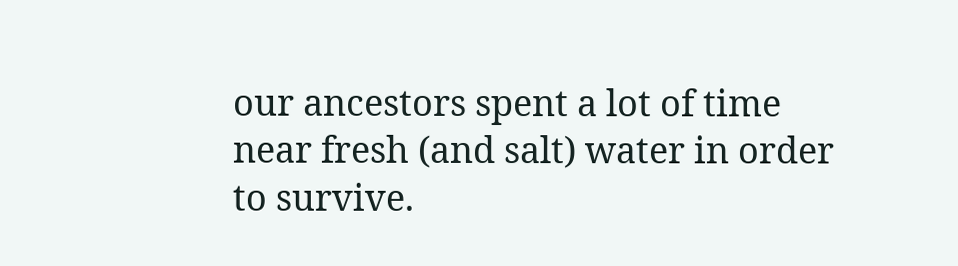our ancestors spent a lot of time near fresh (and salt) water in order to survive.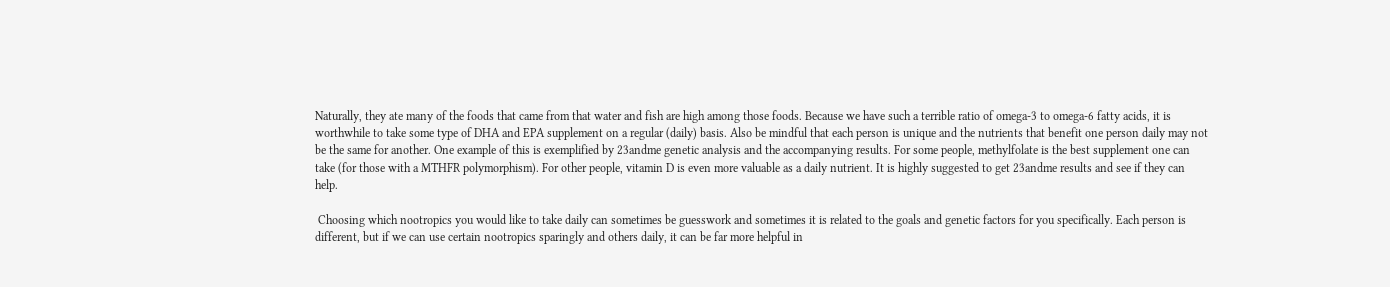Naturally, they ate many of the foods that came from that water and fish are high among those foods. Because we have such a terrible ratio of omega-3 to omega-6 fatty acids, it is worthwhile to take some type of DHA and EPA supplement on a regular (daily) basis. Also be mindful that each person is unique and the nutrients that benefit one person daily may not be the same for another. One example of this is exemplified by 23andme genetic analysis and the accompanying results. For some people, methylfolate is the best supplement one can take (for those with a MTHFR polymorphism). For other people, vitamin D is even more valuable as a daily nutrient. It is highly suggested to get 23andme results and see if they can help.

 Choosing which nootropics you would like to take daily can sometimes be guesswork and sometimes it is related to the goals and genetic factors for you specifically. Each person is different, but if we can use certain nootropics sparingly and others daily, it can be far more helpful in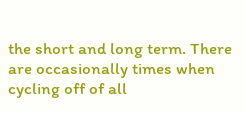the short and long term. There are occasionally times when cycling off of all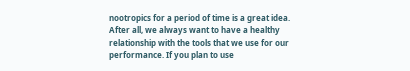nootropics for a period of time is a great idea. After all, we always want to have a healthy relationship with the tools that we use for our performance. If you plan to use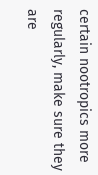certain nootropics more regularly, make sure they are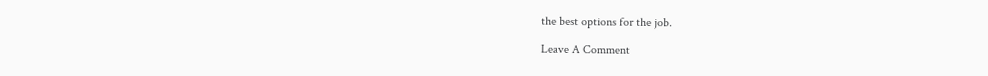the best options for the job.

Leave A Comment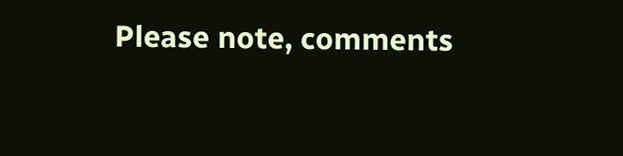Please note, comments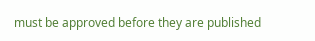must be approved before they are published